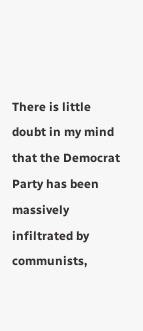There is little doubt in my mind that the Democrat Party has been massively infiltrated by communists,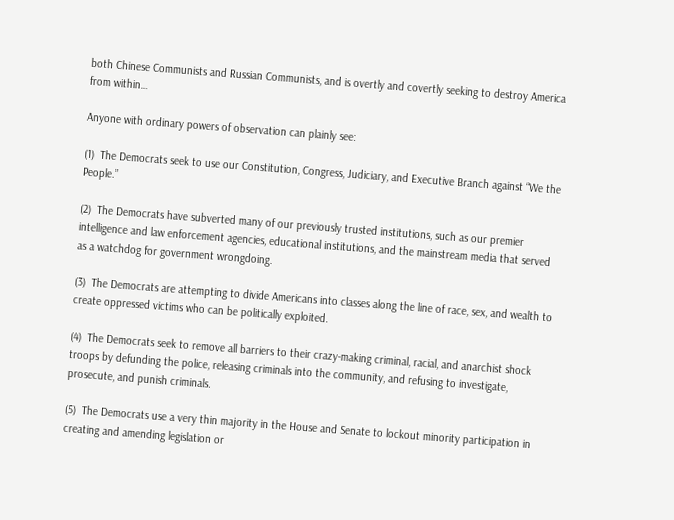both Chinese Communists and Russian Communists, and is overtly and covertly seeking to destroy America from within…

Anyone with ordinary powers of observation can plainly see:

(1)  The Democrats seek to use our Constitution, Congress, Judiciary, and Executive Branch against “We the People.”

(2)  The Democrats have subverted many of our previously trusted institutions, such as our premier intelligence and law enforcement agencies, educational institutions, and the mainstream media that served as a watchdog for government wrongdoing.

(3)  The Democrats are attempting to divide Americans into classes along the line of race, sex, and wealth to create oppressed victims who can be politically exploited.

(4)  The Democrats seek to remove all barriers to their crazy-making criminal, racial, and anarchist shock troops by defunding the police, releasing criminals into the community, and refusing to investigate, prosecute, and punish criminals.

(5)  The Democrats use a very thin majority in the House and Senate to lockout minority participation in creating and amending legislation or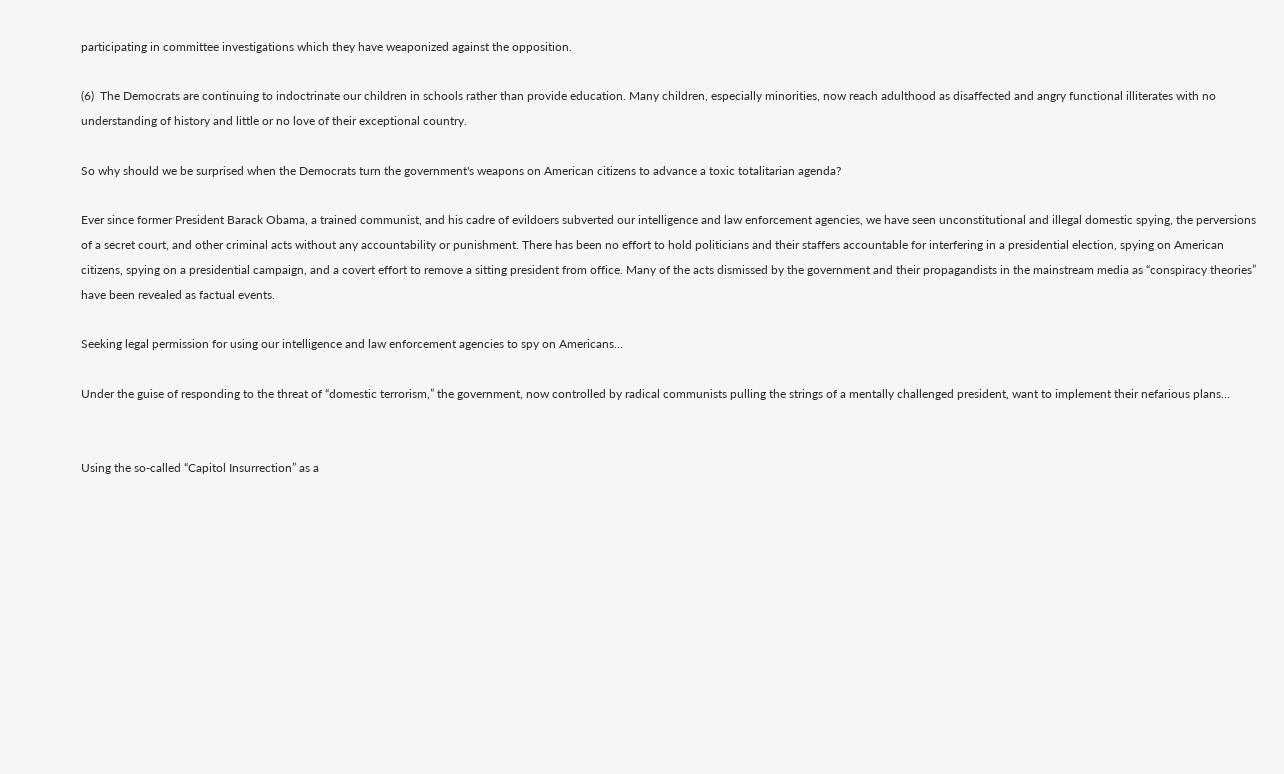participating in committee investigations which they have weaponized against the opposition.

(6)  The Democrats are continuing to indoctrinate our children in schools rather than provide education. Many children, especially minorities, now reach adulthood as disaffected and angry functional illiterates with no understanding of history and little or no love of their exceptional country.

So why should we be surprised when the Democrats turn the government's weapons on American citizens to advance a toxic totalitarian agenda?

Ever since former President Barack Obama, a trained communist, and his cadre of evildoers subverted our intelligence and law enforcement agencies, we have seen unconstitutional and illegal domestic spying, the perversions of a secret court, and other criminal acts without any accountability or punishment. There has been no effort to hold politicians and their staffers accountable for interfering in a presidential election, spying on American citizens, spying on a presidential campaign, and a covert effort to remove a sitting president from office. Many of the acts dismissed by the government and their propagandists in the mainstream media as “conspiracy theories” have been revealed as factual events.

Seeking legal permission for using our intelligence and law enforcement agencies to spy on Americans…

Under the guise of responding to the threat of “domestic terrorism,” the government, now controlled by radical communists pulling the strings of a mentally challenged president, want to implement their nefarious plans…


Using the so-called “Capitol Insurrection” as a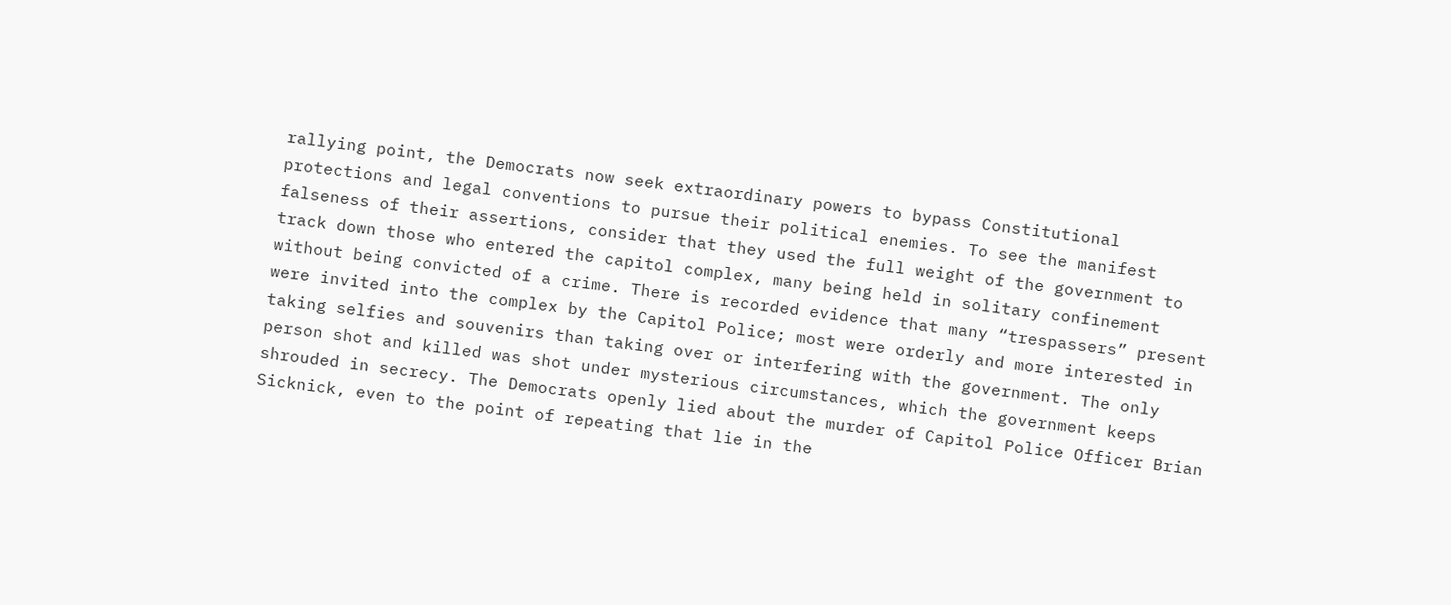rallying point, the Democrats now seek extraordinary powers to bypass Constitutional protections and legal conventions to pursue their political enemies. To see the manifest falseness of their assertions, consider that they used the full weight of the government to track down those who entered the capitol complex, many being held in solitary confinement without being convicted of a crime. There is recorded evidence that many “trespassers” present were invited into the complex by the Capitol Police; most were orderly and more interested in taking selfies and souvenirs than taking over or interfering with the government. The only person shot and killed was shot under mysterious circumstances, which the government keeps shrouded in secrecy. The Democrats openly lied about the murder of Capitol Police Officer Brian Sicknick, even to the point of repeating that lie in the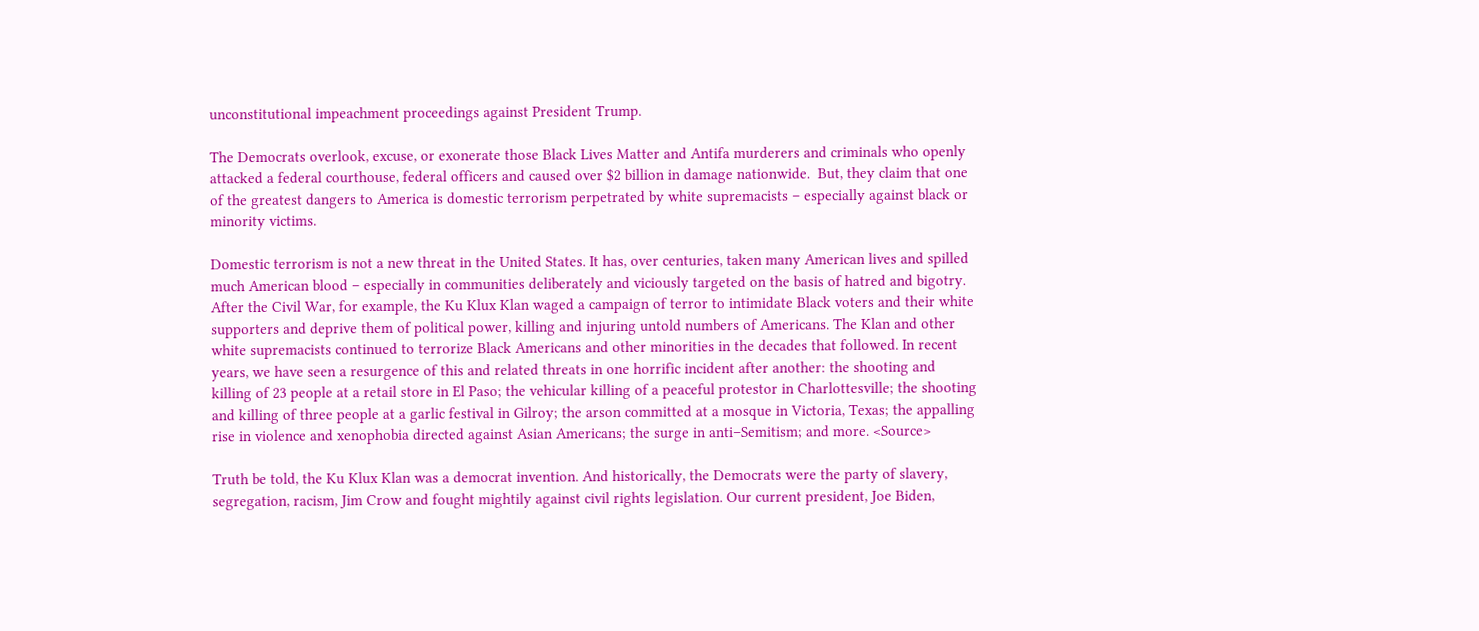unconstitutional impeachment proceedings against President Trump.

The Democrats overlook, excuse, or exonerate those Black Lives Matter and Antifa murderers and criminals who openly attacked a federal courthouse, federal officers and caused over $2 billion in damage nationwide.  But, they claim that one of the greatest dangers to America is domestic terrorism perpetrated by white supremacists – especially against black or minority victims.

Domestic terrorism is not a new threat in the United States. It has, over centuries, taken many American lives and spilled much American blood – especially in communities deliberately and viciously targeted on the basis of hatred and bigotry. After the Civil War, for example, the Ku Klux Klan waged a campaign of terror to intimidate Black voters and their white supporters and deprive them of political power, killing and injuring untold numbers of Americans. The Klan and other white supremacists continued to terrorize Black Americans and other minorities in the decades that followed. In recent years, we have seen a resurgence of this and related threats in one horrific incident after another: the shooting and killing of 23 people at a retail store in El Paso; the vehicular killing of a peaceful protestor in Charlottesville; the shooting and killing of three people at a garlic festival in Gilroy; the arson committed at a mosque in Victoria, Texas; the appalling rise in violence and xenophobia directed against Asian Americans; the surge in anti–Semitism; and more. <Source>

Truth be told, the Ku Klux Klan was a democrat invention. And historically, the Democrats were the party of slavery, segregation, racism, Jim Crow and fought mightily against civil rights legislation. Our current president, Joe Biden,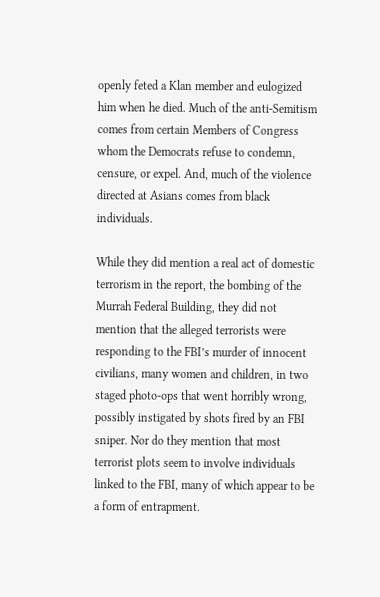openly feted a Klan member and eulogized him when he died. Much of the anti-Semitism comes from certain Members of Congress whom the Democrats refuse to condemn, censure, or expel. And, much of the violence directed at Asians comes from black individuals.

While they did mention a real act of domestic terrorism in the report, the bombing of the Murrah Federal Building, they did not mention that the alleged terrorists were responding to the FBI’s murder of innocent civilians, many women and children, in two staged photo-ops that went horribly wrong, possibly instigated by shots fired by an FBI sniper. Nor do they mention that most terrorist plots seem to involve individuals linked to the FBI, many of which appear to be a form of entrapment.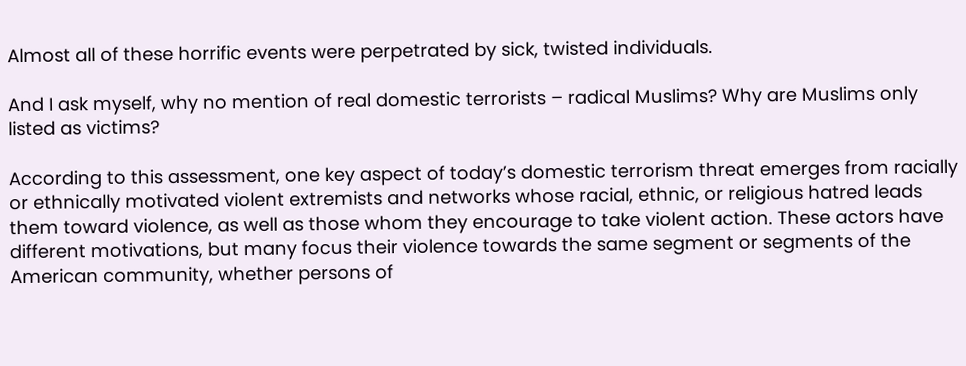Almost all of these horrific events were perpetrated by sick, twisted individuals.

And I ask myself, why no mention of real domestic terrorists – radical Muslims? Why are Muslims only listed as victims?

According to this assessment, one key aspect of today’s domestic terrorism threat emerges from racially or ethnically motivated violent extremists and networks whose racial, ethnic, or religious hatred leads them toward violence, as well as those whom they encourage to take violent action. These actors have different motivations, but many focus their violence towards the same segment or segments of the American community, whether persons of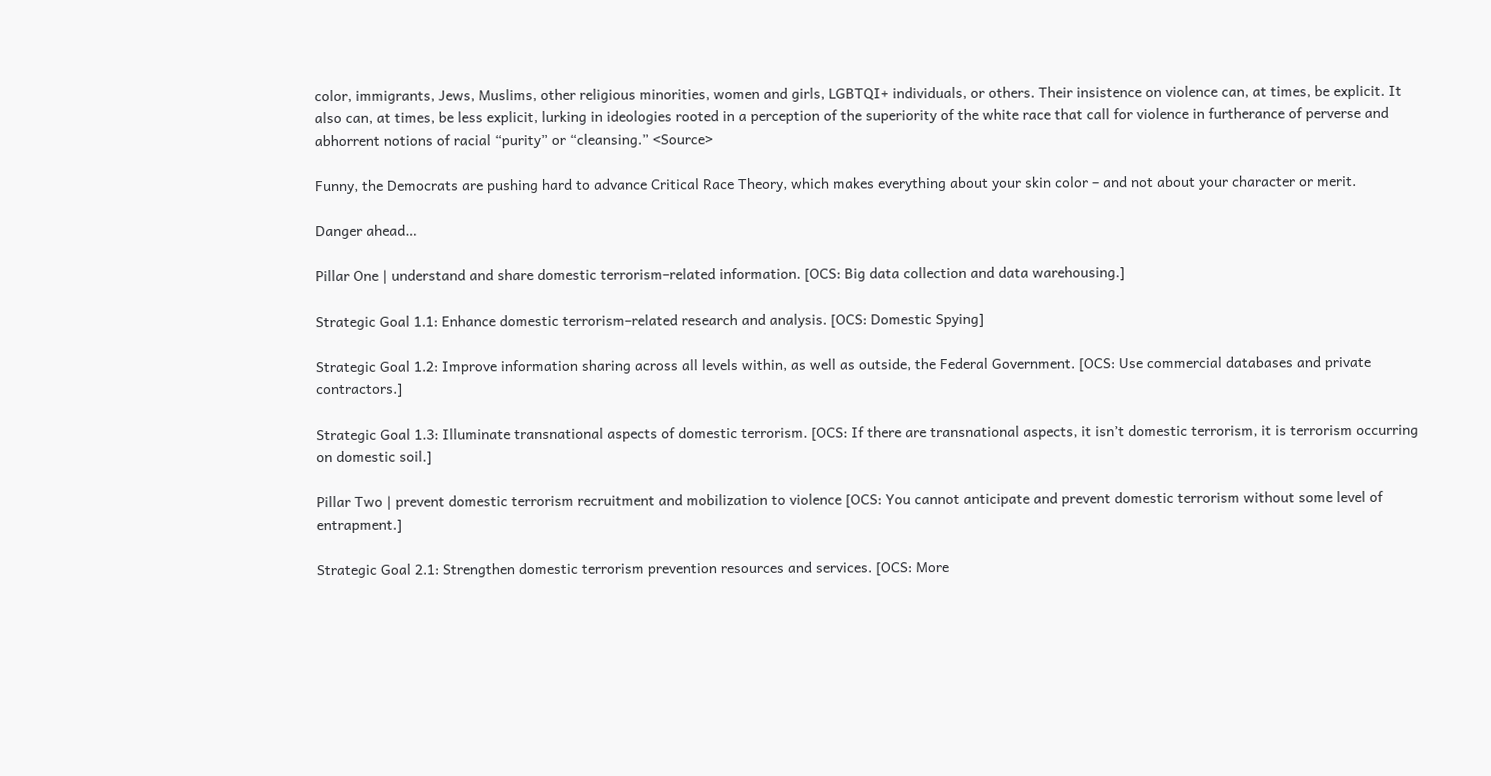color, immigrants, Jews, Muslims, other religious minorities, women and girls, LGBTQI+ individuals, or others. Their insistence on violence can, at times, be explicit. It also can, at times, be less explicit, lurking in ideologies rooted in a perception of the superiority of the white race that call for violence in furtherance of perverse and abhorrent notions of racial “purity” or “cleansing.” <Source>

Funny, the Democrats are pushing hard to advance Critical Race Theory, which makes everything about your skin color – and not about your character or merit.

Danger ahead…

Pillar One | understand and share domestic terrorism–related information. [OCS: Big data collection and data warehousing.]

Strategic Goal 1.1: Enhance domestic terrorism–related research and analysis. [OCS: Domestic Spying]

Strategic Goal 1.2: Improve information sharing across all levels within, as well as outside, the Federal Government. [OCS: Use commercial databases and private contractors.]

Strategic Goal 1.3: Illuminate transnational aspects of domestic terrorism. [OCS: If there are transnational aspects, it isn’t domestic terrorism, it is terrorism occurring on domestic soil.]

Pillar Two | prevent domestic terrorism recruitment and mobilization to violence [OCS: You cannot anticipate and prevent domestic terrorism without some level of entrapment.]

Strategic Goal 2.1: Strengthen domestic terrorism prevention resources and services. [OCS: More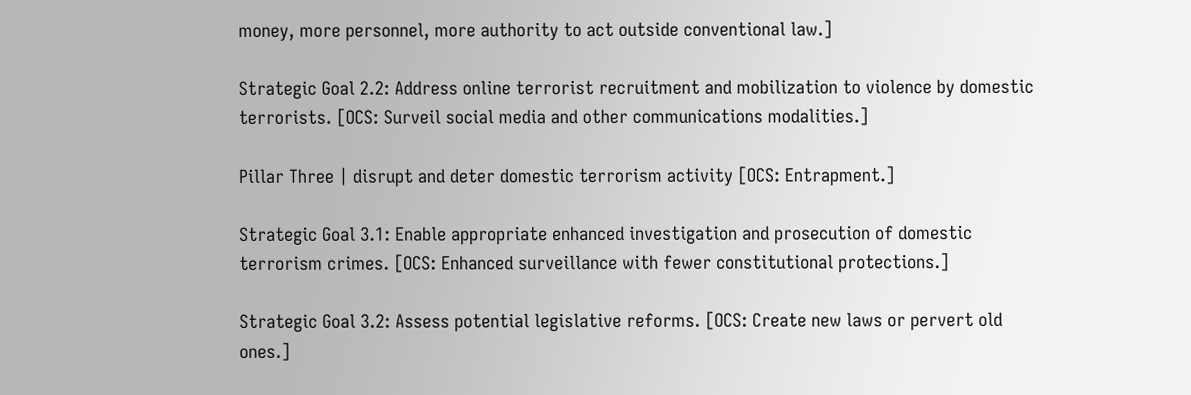money, more personnel, more authority to act outside conventional law.]

Strategic Goal 2.2: Address online terrorist recruitment and mobilization to violence by domestic terrorists. [OCS: Surveil social media and other communications modalities.]

Pillar Three | disrupt and deter domestic terrorism activity [OCS: Entrapment.]

Strategic Goal 3.1: Enable appropriate enhanced investigation and prosecution of domestic terrorism crimes. [OCS: Enhanced surveillance with fewer constitutional protections.]

Strategic Goal 3.2: Assess potential legislative reforms. [OCS: Create new laws or pervert old ones.]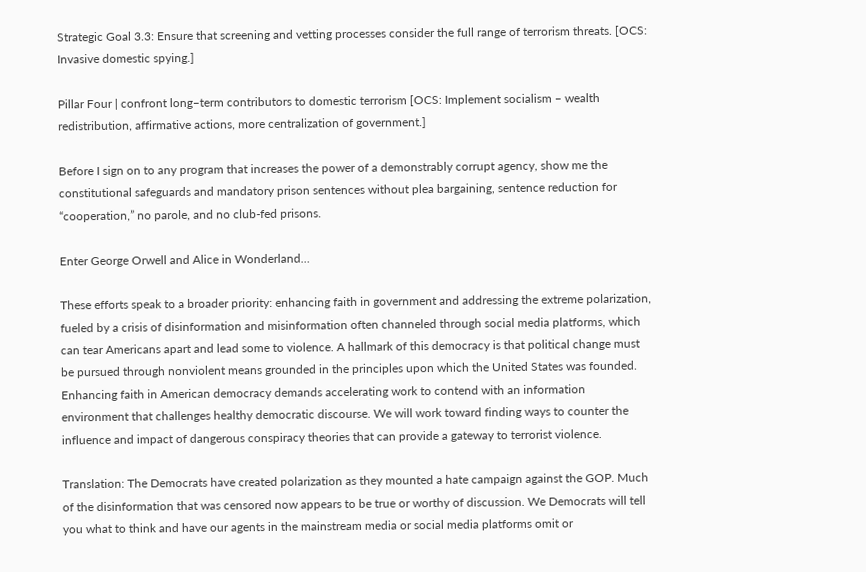Strategic Goal 3.3: Ensure that screening and vetting processes consider the full range of terrorism threats. [OCS: Invasive domestic spying.]

Pillar Four | confront long–term contributors to domestic terrorism [OCS: Implement socialism – wealth redistribution, affirmative actions, more centralization of government.]

Before I sign on to any program that increases the power of a demonstrably corrupt agency, show me the constitutional safeguards and mandatory prison sentences without plea bargaining, sentence reduction for “cooperation,” no parole, and no club-fed prisons.

Enter George Orwell and Alice in Wonderland…

These efforts speak to a broader priority: enhancing faith in government and addressing the extreme polarization, fueled by a crisis of disinformation and misinformation often channeled through social media platforms, which can tear Americans apart and lead some to violence. A hallmark of this democracy is that political change must be pursued through nonviolent means grounded in the principles upon which the United States was founded. Enhancing faith in American democracy demands accelerating work to contend with an information environment that challenges healthy democratic discourse. We will work toward finding ways to counter the influence and impact of dangerous conspiracy theories that can provide a gateway to terrorist violence.

Translation: The Democrats have created polarization as they mounted a hate campaign against the GOP. Much of the disinformation that was censored now appears to be true or worthy of discussion. We Democrats will tell you what to think and have our agents in the mainstream media or social media platforms omit or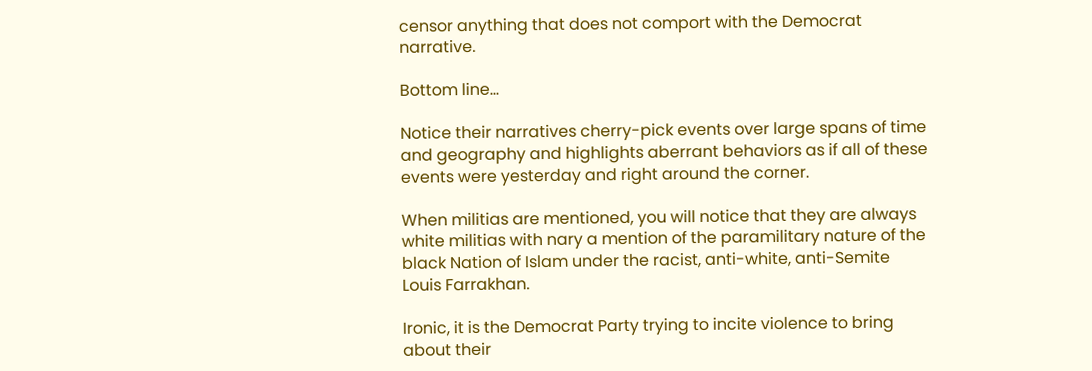censor anything that does not comport with the Democrat narrative.

Bottom line…

Notice their narratives cherry-pick events over large spans of time and geography and highlights aberrant behaviors as if all of these events were yesterday and right around the corner.

When militias are mentioned, you will notice that they are always white militias with nary a mention of the paramilitary nature of the black Nation of Islam under the racist, anti-white, anti-Semite Louis Farrakhan.

Ironic, it is the Democrat Party trying to incite violence to bring about their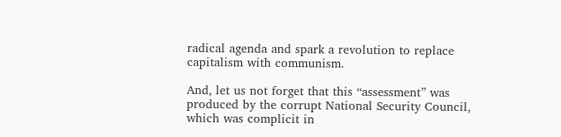radical agenda and spark a revolution to replace capitalism with communism.

And, let us not forget that this “assessment” was produced by the corrupt National Security Council, which was complicit in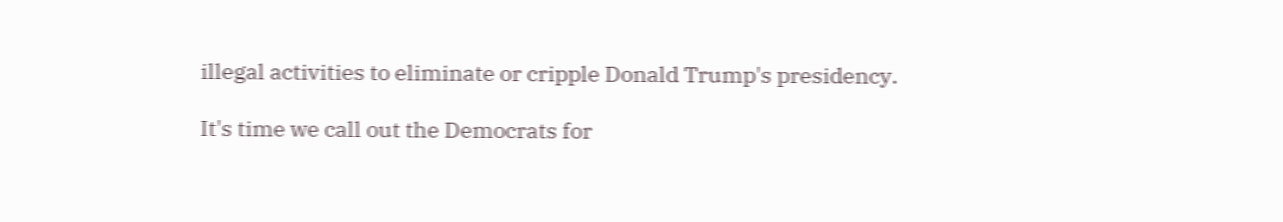illegal activities to eliminate or cripple Donald Trump's presidency.

It's time we call out the Democrats for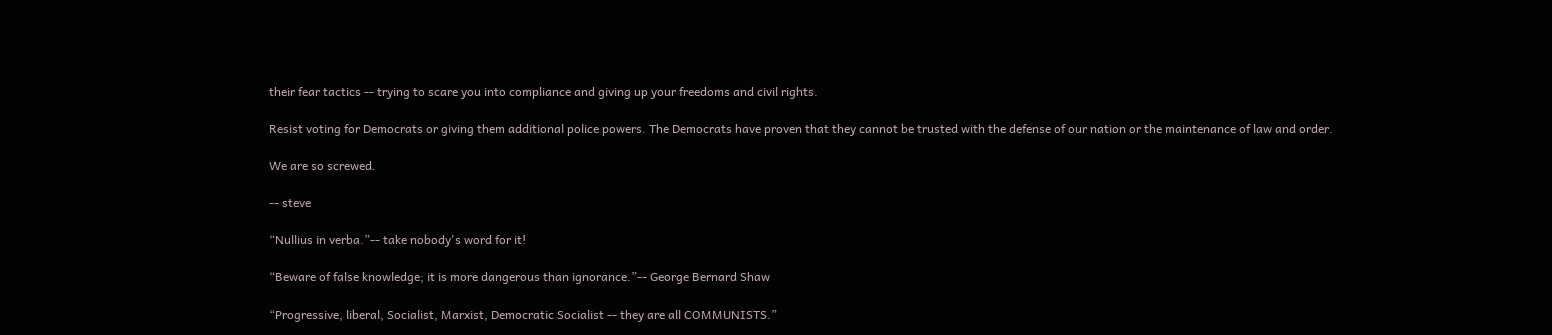their fear tactics -- trying to scare you into compliance and giving up your freedoms and civil rights.

Resist voting for Democrats or giving them additional police powers. The Democrats have proven that they cannot be trusted with the defense of our nation or the maintenance of law and order.

We are so screwed.

-- steve

“Nullius in verba.”-- take nobody's word for it!

“Beware of false knowledge; it is more dangerous than ignorance.”-- George Bernard Shaw

“Progressive, liberal, Socialist, Marxist, Democratic Socialist -- they are all COMMUNISTS.”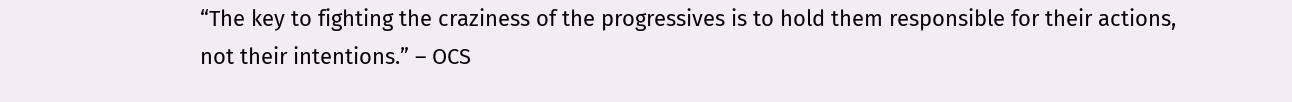“The key to fighting the craziness of the progressives is to hold them responsible for their actions, not their intentions.” – OCS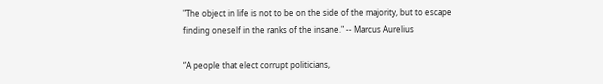"The object in life is not to be on the side of the majority, but to escape finding oneself in the ranks of the insane." -- Marcus Aurelius

“A people that elect corrupt politicians,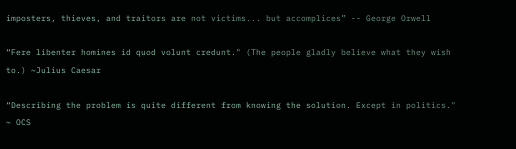imposters, thieves, and traitors are not victims... but accomplices” -- George Orwell

“Fere libenter homines id quod volunt credunt." (The people gladly believe what they wish to.) ~Julius Caesar

“Describing the problem is quite different from knowing the solution. Except in politics." ~ OCS